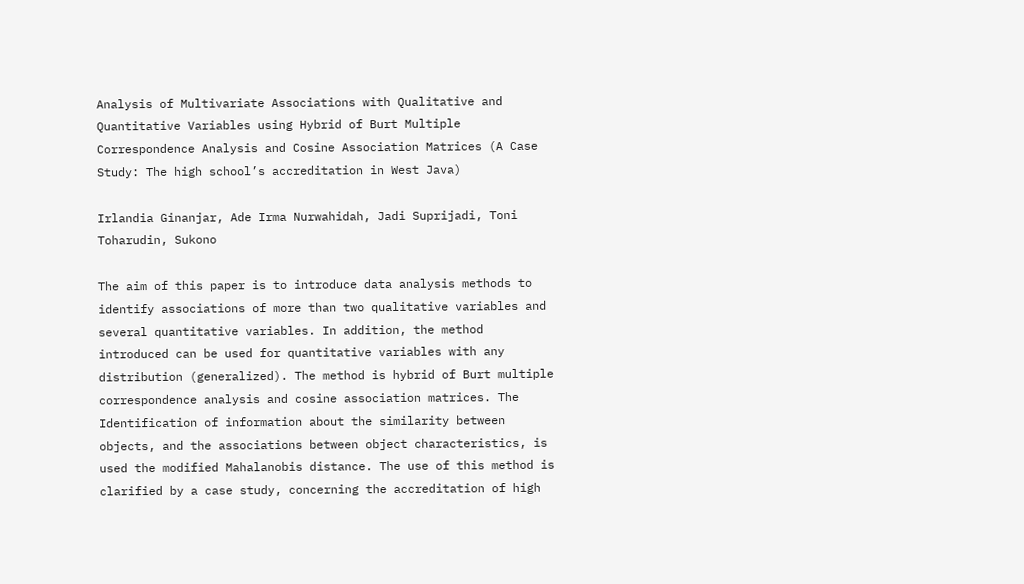Analysis of Multivariate Associations with Qualitative and Quantitative Variables using Hybrid of Burt Multiple Correspondence Analysis and Cosine Association Matrices (A Case Study: The high school’s accreditation in West Java)

Irlandia Ginanjar, Ade Irma Nurwahidah, Jadi Suprijadi, Toni Toharudin, Sukono

The aim of this paper is to introduce data analysis methods to identify associations of more than two qualitative variables and several quantitative variables. In addition, the method introduced can be used for quantitative variables with any distribution (generalized). The method is hybrid of Burt multiple correspondence analysis and cosine association matrices. The Identification of information about the similarity between objects, and the associations between object characteristics, is used the modified Mahalanobis distance. The use of this method is clarified by a case study, concerning the accreditation of high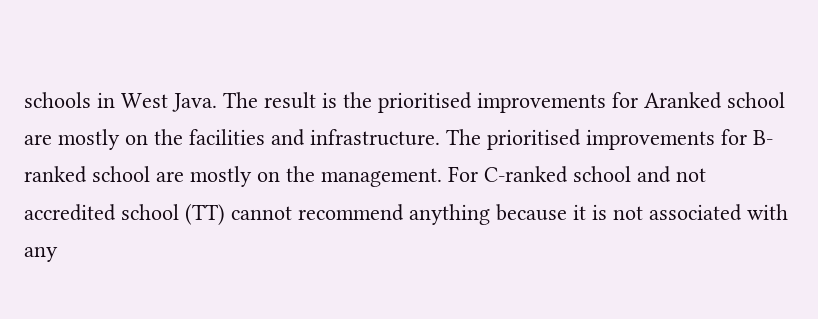schools in West Java. The result is the prioritised improvements for Aranked school are mostly on the facilities and infrastructure. The prioritised improvements for B-ranked school are mostly on the management. For C-ranked school and not accredited school (TT) cannot recommend anything because it is not associated with any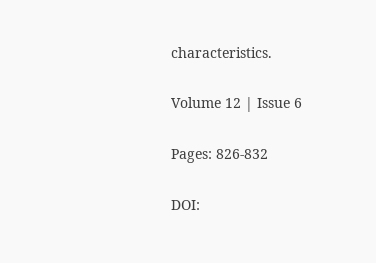characteristics.

Volume 12 | Issue 6

Pages: 826-832

DOI: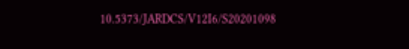10.5373/JARDCS/V12I6/S20201098